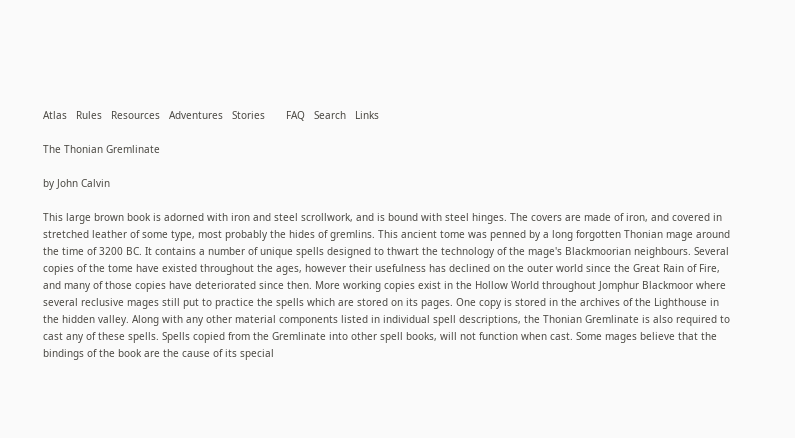Atlas   Rules   Resources   Adventures   Stories       FAQ   Search   Links

The Thonian Gremlinate

by John Calvin

This large brown book is adorned with iron and steel scrollwork, and is bound with steel hinges. The covers are made of iron, and covered in stretched leather of some type, most probably the hides of gremlins. This ancient tome was penned by a long forgotten Thonian mage around the time of 3200 BC. It contains a number of unique spells designed to thwart the technology of the mage's Blackmoorian neighbours. Several copies of the tome have existed throughout the ages, however their usefulness has declined on the outer world since the Great Rain of Fire, and many of those copies have deteriorated since then. More working copies exist in the Hollow World throughout Jomphur Blackmoor where several reclusive mages still put to practice the spells which are stored on its pages. One copy is stored in the archives of the Lighthouse in the hidden valley. Along with any other material components listed in individual spell descriptions, the Thonian Gremlinate is also required to cast any of these spells. Spells copied from the Gremlinate into other spell books, will not function when cast. Some mages believe that the bindings of the book are the cause of its special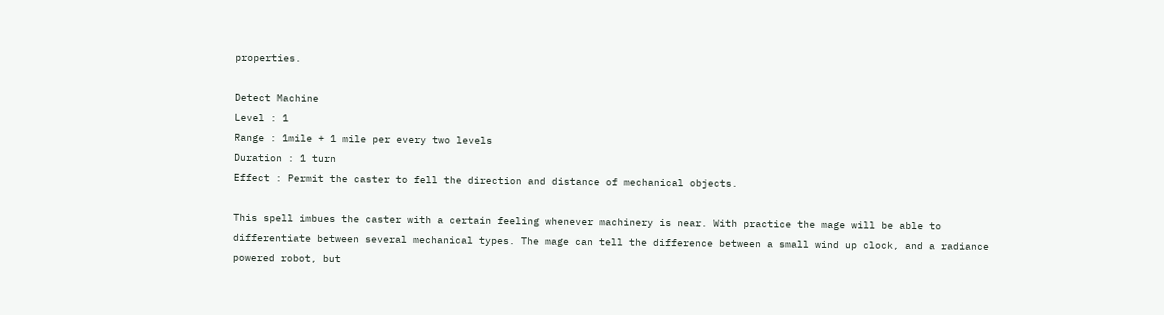properties.

Detect Machine
Level : 1
Range : 1mile + 1 mile per every two levels
Duration : 1 turn
Effect : Permit the caster to fell the direction and distance of mechanical objects.

This spell imbues the caster with a certain feeling whenever machinery is near. With practice the mage will be able to differentiate between several mechanical types. The mage can tell the difference between a small wind up clock, and a radiance powered robot, but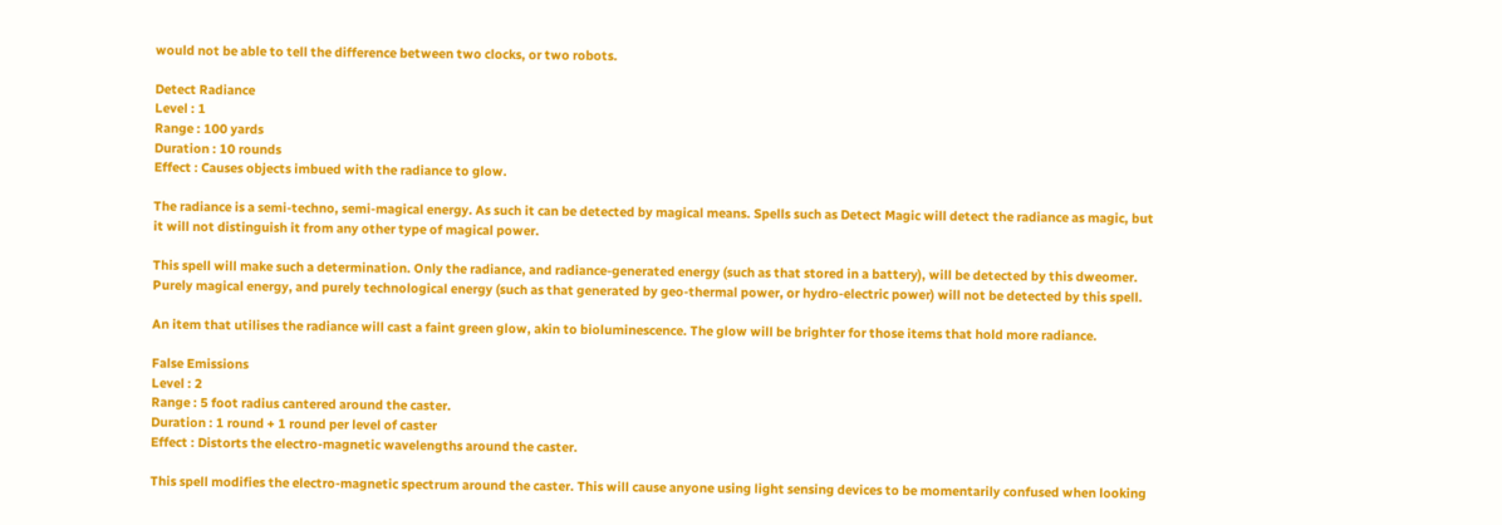would not be able to tell the difference between two clocks, or two robots.

Detect Radiance
Level : 1
Range : 100 yards
Duration : 10 rounds
Effect : Causes objects imbued with the radiance to glow.

The radiance is a semi-techno, semi-magical energy. As such it can be detected by magical means. Spells such as Detect Magic will detect the radiance as magic, but it will not distinguish it from any other type of magical power.

This spell will make such a determination. Only the radiance, and radiance-generated energy (such as that stored in a battery), will be detected by this dweomer. Purely magical energy, and purely technological energy (such as that generated by geo-thermal power, or hydro-electric power) will not be detected by this spell.

An item that utilises the radiance will cast a faint green glow, akin to bioluminescence. The glow will be brighter for those items that hold more radiance.

False Emissions
Level : 2
Range : 5 foot radius cantered around the caster.
Duration : 1 round + 1 round per level of caster
Effect : Distorts the electro-magnetic wavelengths around the caster.

This spell modifies the electro-magnetic spectrum around the caster. This will cause anyone using light sensing devices to be momentarily confused when looking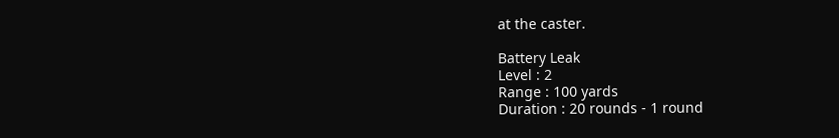at the caster.

Battery Leak
Level : 2
Range : 100 yards
Duration : 20 rounds - 1 round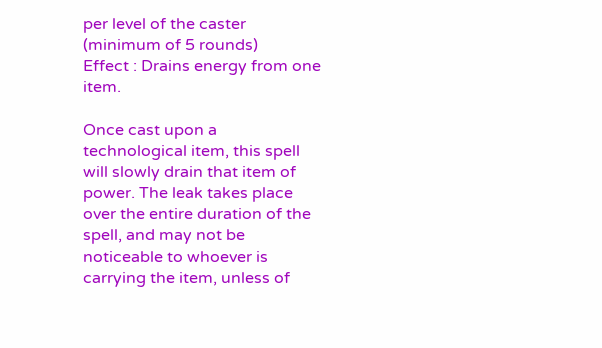per level of the caster (minimum of 5 rounds)
Effect : Drains energy from one item.

Once cast upon a technological item, this spell will slowly drain that item of power. The leak takes place over the entire duration of the spell, and may not be noticeable to whoever is carrying the item, unless of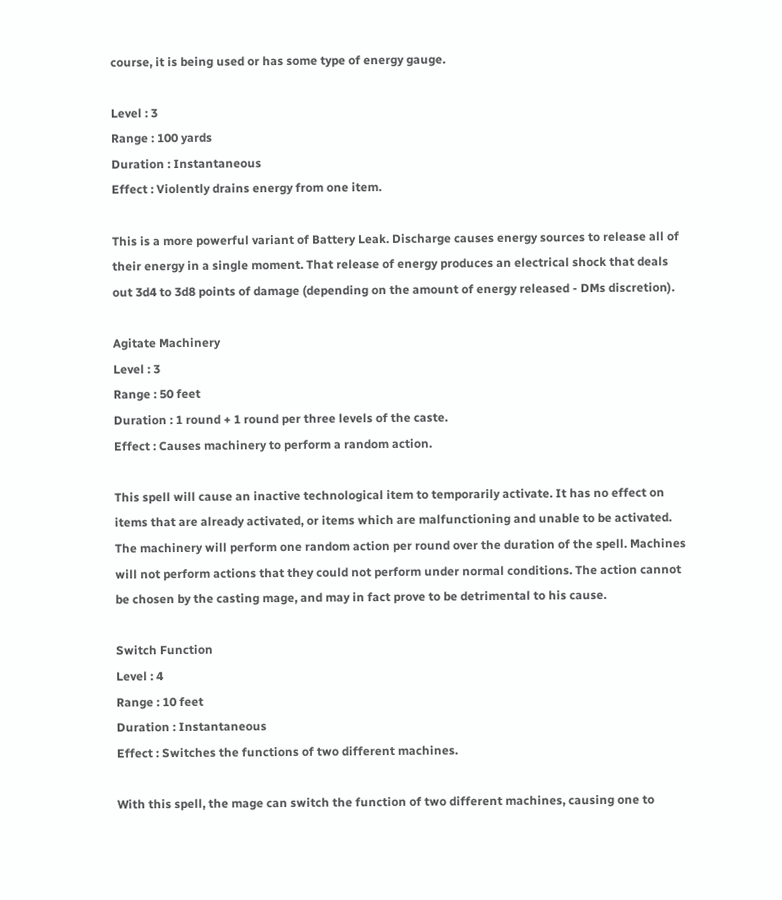course, it is being used or has some type of energy gauge.

Level : 3
Range : 100 yards
Duration : Instantaneous
Effect : Violently drains energy from one item.

This is a more powerful variant of Battery Leak. Discharge causes energy sources to release all of their energy in a single moment. That release of energy produces an electrical shock that deals out 3d4 to 3d8 points of damage (depending on the amount of energy released - DMs discretion).

Agitate Machinery
Level : 3
Range : 50 feet
Duration : 1 round + 1 round per three levels of the caste.
Effect : Causes machinery to perform a random action.

This spell will cause an inactive technological item to temporarily activate. It has no effect on items that are already activated, or items which are malfunctioning and unable to be activated. The machinery will perform one random action per round over the duration of the spell. Machines will not perform actions that they could not perform under normal conditions. The action cannot be chosen by the casting mage, and may in fact prove to be detrimental to his cause.

Switch Function
Level : 4
Range : 10 feet
Duration : Instantaneous
Effect : Switches the functions of two different machines.

With this spell, the mage can switch the function of two different machines, causing one to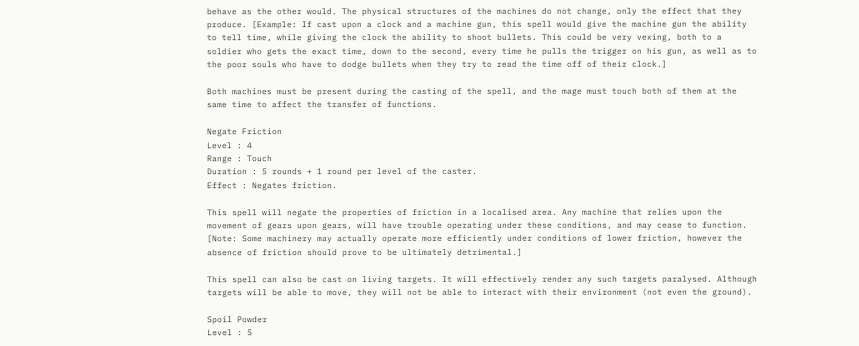behave as the other would. The physical structures of the machines do not change, only the effect that they produce. [Example: If cast upon a clock and a machine gun, this spell would give the machine gun the ability to tell time, while giving the clock the ability to shoot bullets. This could be very vexing, both to a soldier who gets the exact time, down to the second, every time he pulls the trigger on his gun, as well as to the poor souls who have to dodge bullets when they try to read the time off of their clock.]

Both machines must be present during the casting of the spell, and the mage must touch both of them at the same time to affect the transfer of functions.

Negate Friction
Level : 4
Range : Touch
Duration : 5 rounds + 1 round per level of the caster.
Effect : Negates friction.

This spell will negate the properties of friction in a localised area. Any machine that relies upon the movement of gears upon gears, will have trouble operating under these conditions, and may cease to function. [Note: Some machinery may actually operate more efficiently under conditions of lower friction, however the absence of friction should prove to be ultimately detrimental.]

This spell can also be cast on living targets. It will effectively render any such targets paralysed. Although targets will be able to move, they will not be able to interact with their environment (not even the ground).

Spoil Powder
Level : 5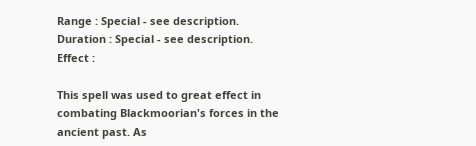Range : Special - see description.
Duration : Special - see description.
Effect :

This spell was used to great effect in combating Blackmoorian's forces in the ancient past. As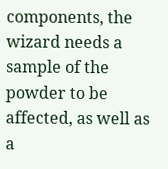components, the wizard needs a sample of the powder to be affected, as well as a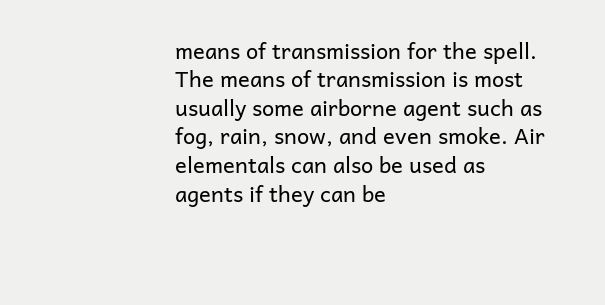means of transmission for the spell. The means of transmission is most usually some airborne agent such as fog, rain, snow, and even smoke. Air elementals can also be used as agents if they can be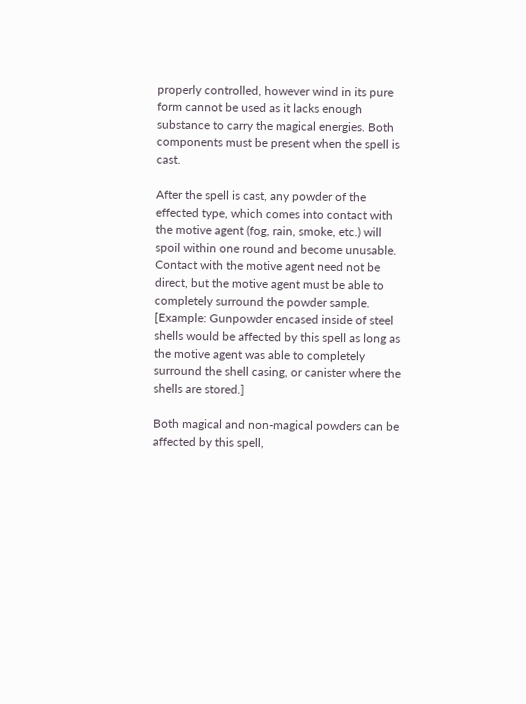properly controlled, however wind in its pure form cannot be used as it lacks enough substance to carry the magical energies. Both components must be present when the spell is cast.

After the spell is cast, any powder of the effected type, which comes into contact with the motive agent (fog, rain, smoke, etc.) will spoil within one round and become unusable. Contact with the motive agent need not be direct, but the motive agent must be able to completely surround the powder sample. [Example: Gunpowder encased inside of steel shells would be affected by this spell as long as the motive agent was able to completely surround the shell casing, or canister where the shells are stored.]

Both magical and non-magical powders can be affected by this spell,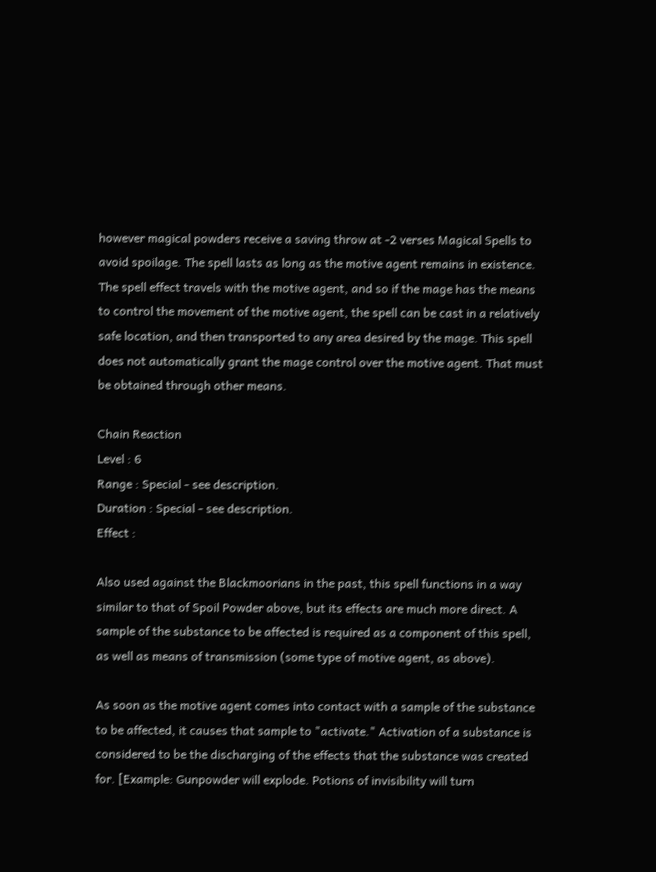however magical powders receive a saving throw at -2 verses Magical Spells to avoid spoilage. The spell lasts as long as the motive agent remains in existence. The spell effect travels with the motive agent, and so if the mage has the means to control the movement of the motive agent, the spell can be cast in a relatively safe location, and then transported to any area desired by the mage. This spell does not automatically grant the mage control over the motive agent. That must be obtained through other means.

Chain Reaction
Level : 6
Range : Special - see description.
Duration : Special - see description.
Effect :

Also used against the Blackmoorians in the past, this spell functions in a way similar to that of Spoil Powder above, but its effects are much more direct. A sample of the substance to be affected is required as a component of this spell, as well as means of transmission (some type of motive agent, as above).

As soon as the motive agent comes into contact with a sample of the substance to be affected, it causes that sample to "activate." Activation of a substance is considered to be the discharging of the effects that the substance was created for. [Example: Gunpowder will explode. Potions of invisibility will turn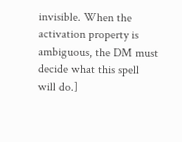invisible. When the activation property is ambiguous, the DM must decide what this spell will do.]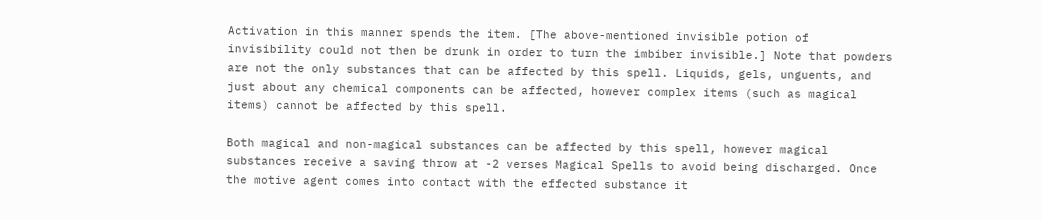Activation in this manner spends the item. [The above-mentioned invisible potion of invisibility could not then be drunk in order to turn the imbiber invisible.] Note that powders are not the only substances that can be affected by this spell. Liquids, gels, unguents, and just about any chemical components can be affected, however complex items (such as magical items) cannot be affected by this spell.

Both magical and non-magical substances can be affected by this spell, however magical substances receive a saving throw at -2 verses Magical Spells to avoid being discharged. Once the motive agent comes into contact with the effected substance it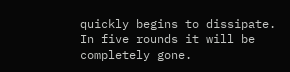quickly begins to dissipate. In five rounds it will be completely gone.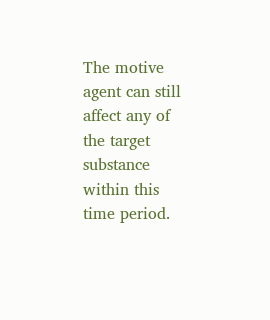The motive agent can still affect any of the target substance within this time period.